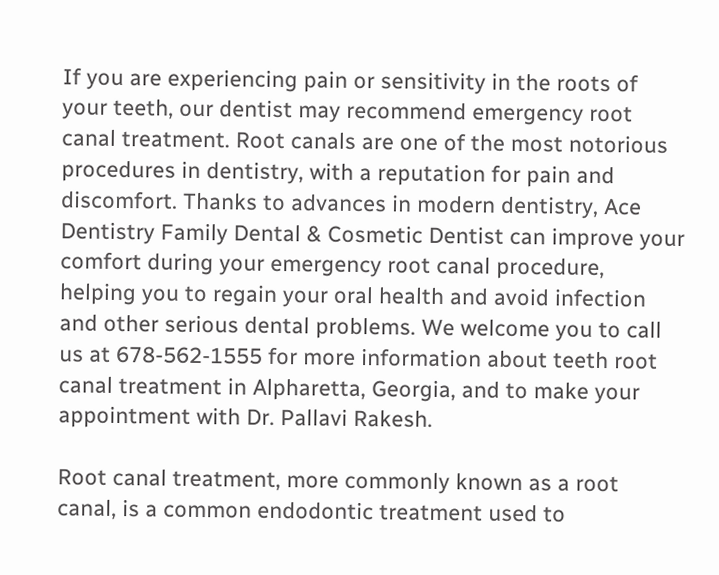If you are experiencing pain or sensitivity in the roots of your teeth, our dentist may recommend emergency root canal treatment. Root canals are one of the most notorious procedures in dentistry, with a reputation for pain and discomfort. Thanks to advances in modern dentistry, Ace Dentistry Family Dental & Cosmetic Dentist can improve your comfort during your emergency root canal procedure, helping you to regain your oral health and avoid infection and other serious dental problems. We welcome you to call us at 678-562-1555 for more information about teeth root canal treatment in Alpharetta, Georgia, and to make your appointment with Dr. Pallavi Rakesh.

Root canal treatment, more commonly known as a root canal, is a common endodontic treatment used to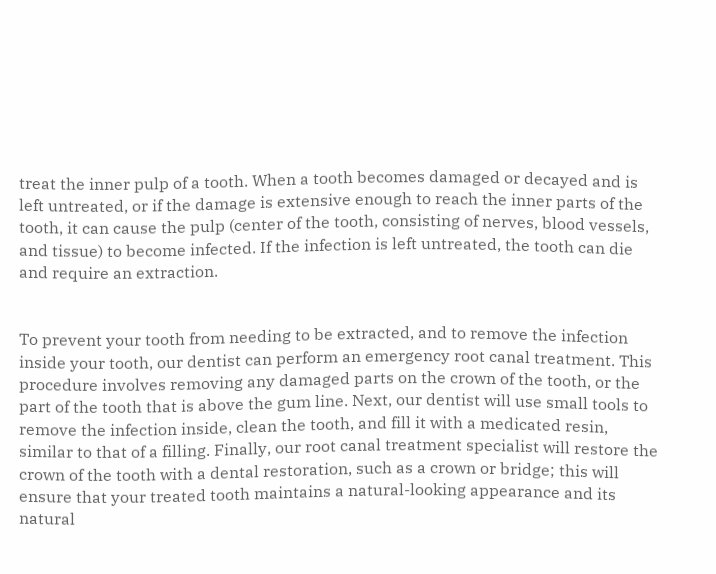treat the inner pulp of a tooth. When a tooth becomes damaged or decayed and is left untreated, or if the damage is extensive enough to reach the inner parts of the tooth, it can cause the pulp (center of the tooth, consisting of nerves, blood vessels, and tissue) to become infected. If the infection is left untreated, the tooth can die and require an extraction.


To prevent your tooth from needing to be extracted, and to remove the infection inside your tooth, our dentist can perform an emergency root canal treatment. This procedure involves removing any damaged parts on the crown of the tooth, or the part of the tooth that is above the gum line. Next, our dentist will use small tools to remove the infection inside, clean the tooth, and fill it with a medicated resin, similar to that of a filling. Finally, our root canal treatment specialist will restore the crown of the tooth with a dental restoration, such as a crown or bridge; this will ensure that your treated tooth maintains a natural-looking appearance and its natural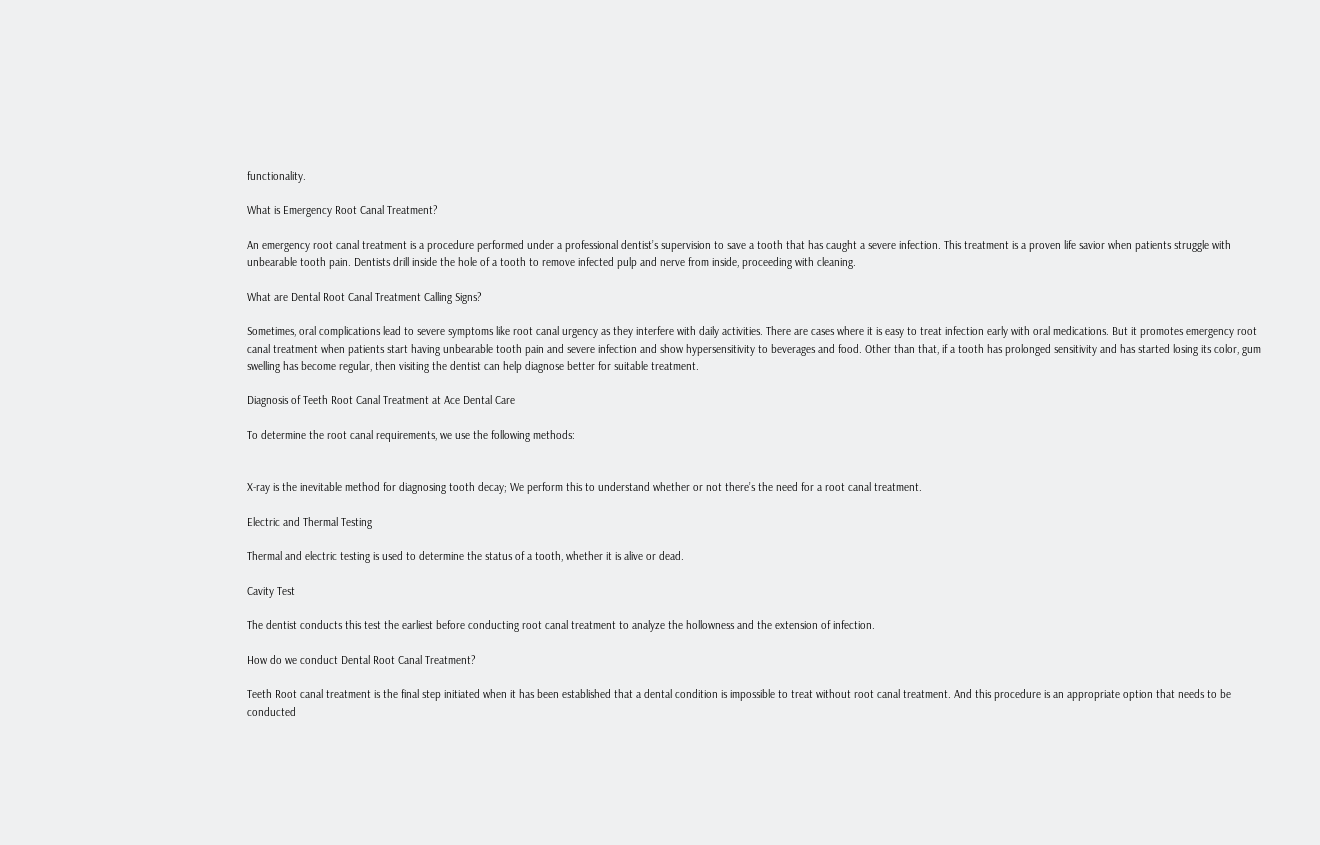functionality.

What is Emergency Root Canal Treatment?

An emergency root canal treatment is a procedure performed under a professional dentist’s supervision to save a tooth that has caught a severe infection. This treatment is a proven life savior when patients struggle with unbearable tooth pain. Dentists drill inside the hole of a tooth to remove infected pulp and nerve from inside, proceeding with cleaning.

What are Dental Root Canal Treatment Calling Signs?

Sometimes, oral complications lead to severe symptoms like root canal urgency as they interfere with daily activities. There are cases where it is easy to treat infection early with oral medications. But it promotes emergency root canal treatment when patients start having unbearable tooth pain and severe infection and show hypersensitivity to beverages and food. Other than that, if a tooth has prolonged sensitivity and has started losing its color, gum swelling has become regular, then visiting the dentist can help diagnose better for suitable treatment.

Diagnosis of Teeth Root Canal Treatment at Ace Dental Care

To determine the root canal requirements, we use the following methods:


X-ray is the inevitable method for diagnosing tooth decay; We perform this to understand whether or not there’s the need for a root canal treatment.

Electric and Thermal Testing

Thermal and electric testing is used to determine the status of a tooth, whether it is alive or dead.

Cavity Test

The dentist conducts this test the earliest before conducting root canal treatment to analyze the hollowness and the extension of infection.

How do we conduct Dental Root Canal Treatment?

Teeth Root canal treatment is the final step initiated when it has been established that a dental condition is impossible to treat without root canal treatment. And this procedure is an appropriate option that needs to be conducted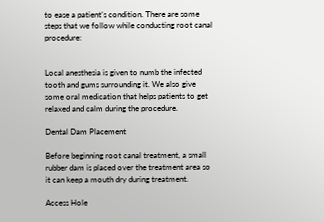to ease a patient’s condition. There are some steps that we follow while conducting root canal procedure:


Local anesthesia is given to numb the infected tooth and gums surrounding it. We also give some oral medication that helps patients to get relaxed and calm during the procedure.

Dental Dam Placement

Before beginning root canal treatment, a small rubber dam is placed over the treatment area so it can keep a mouth dry during treatment.

Access Hole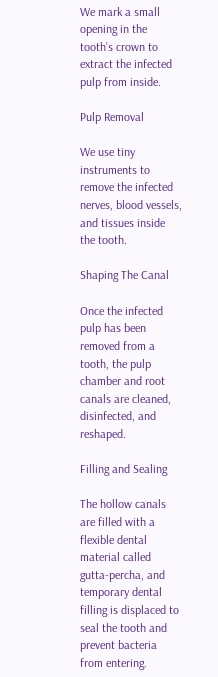We mark a small opening in the tooth’s crown to extract the infected pulp from inside.

Pulp Removal

We use tiny instruments to remove the infected nerves, blood vessels, and tissues inside the tooth.

Shaping The Canal

Once the infected pulp has been removed from a tooth, the pulp chamber and root canals are cleaned, disinfected, and reshaped.

Filling and Sealing

The hollow canals are filled with a flexible dental material called gutta-percha, and temporary dental filling is displaced to seal the tooth and prevent bacteria from entering.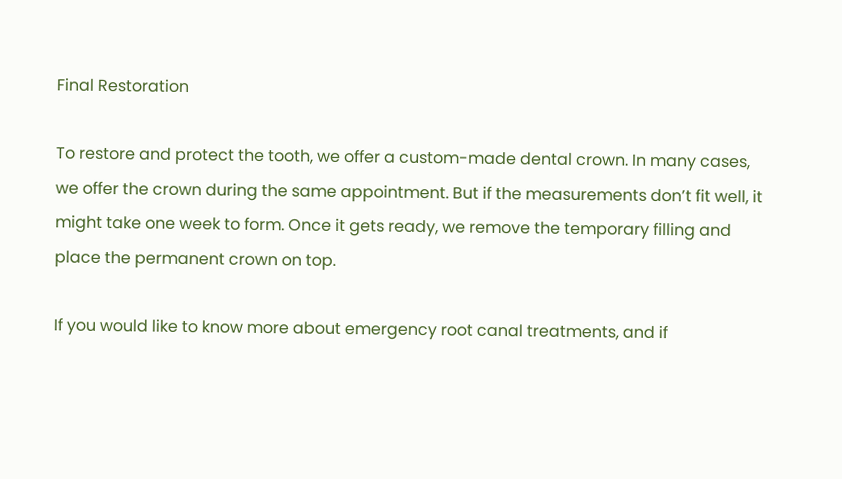Final Restoration

To restore and protect the tooth, we offer a custom-made dental crown. In many cases, we offer the crown during the same appointment. But if the measurements don’t fit well, it might take one week to form. Once it gets ready, we remove the temporary filling and place the permanent crown on top.

If you would like to know more about emergency root canal treatments, and if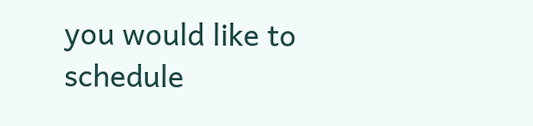you would like to schedule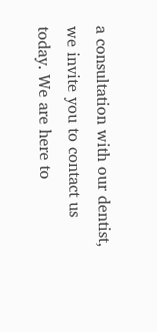a consultation with our dentist, we invite you to contact us today. We are here to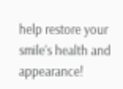help restore your smile’s health and appearance!